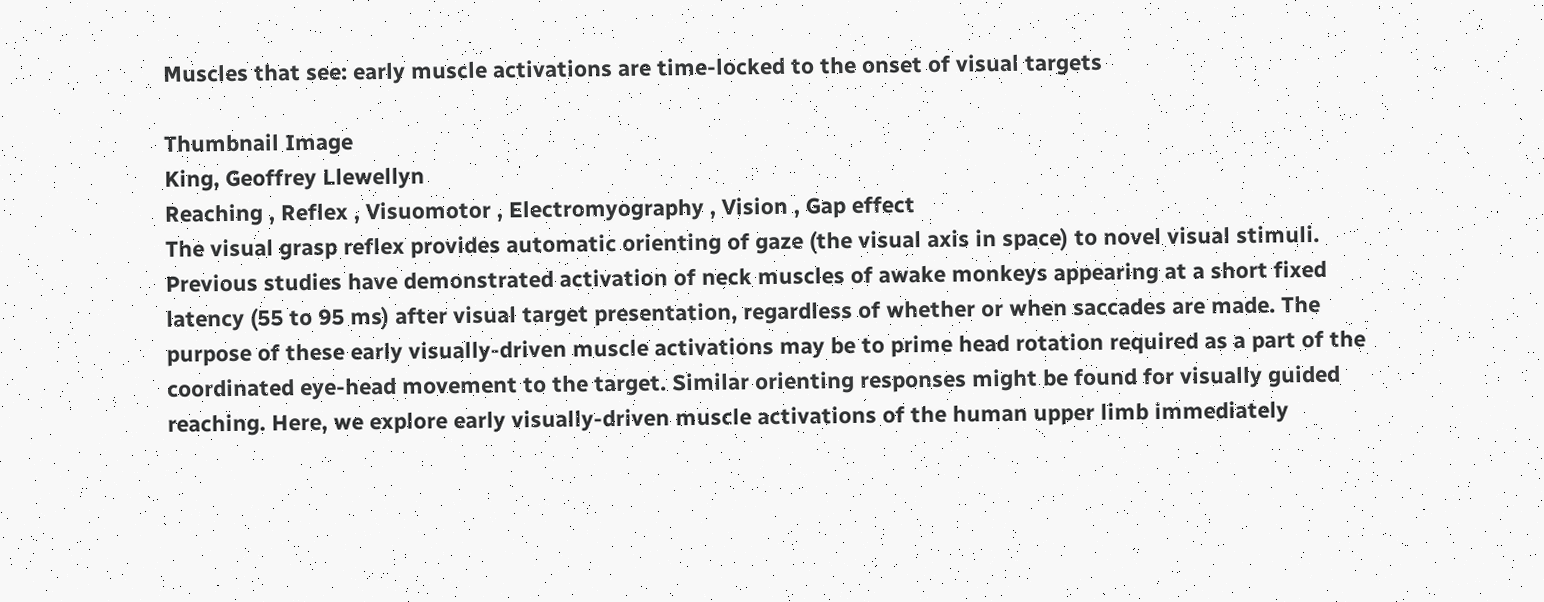Muscles that see: early muscle activations are time-locked to the onset of visual targets

Thumbnail Image
King, Geoffrey Llewellyn
Reaching , Reflex , Visuomotor , Electromyography , Vision , Gap effect
The visual grasp reflex provides automatic orienting of gaze (the visual axis in space) to novel visual stimuli. Previous studies have demonstrated activation of neck muscles of awake monkeys appearing at a short fixed latency (55 to 95 ms) after visual target presentation, regardless of whether or when saccades are made. The purpose of these early visually-driven muscle activations may be to prime head rotation required as a part of the coordinated eye-head movement to the target. Similar orienting responses might be found for visually guided reaching. Here, we explore early visually-driven muscle activations of the human upper limb immediately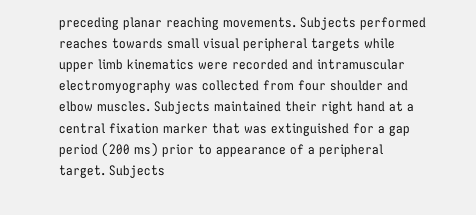preceding planar reaching movements. Subjects performed reaches towards small visual peripheral targets while upper limb kinematics were recorded and intramuscular electromyography was collected from four shoulder and elbow muscles. Subjects maintained their right hand at a central fixation marker that was extinguished for a gap period (200 ms) prior to appearance of a peripheral target. Subjects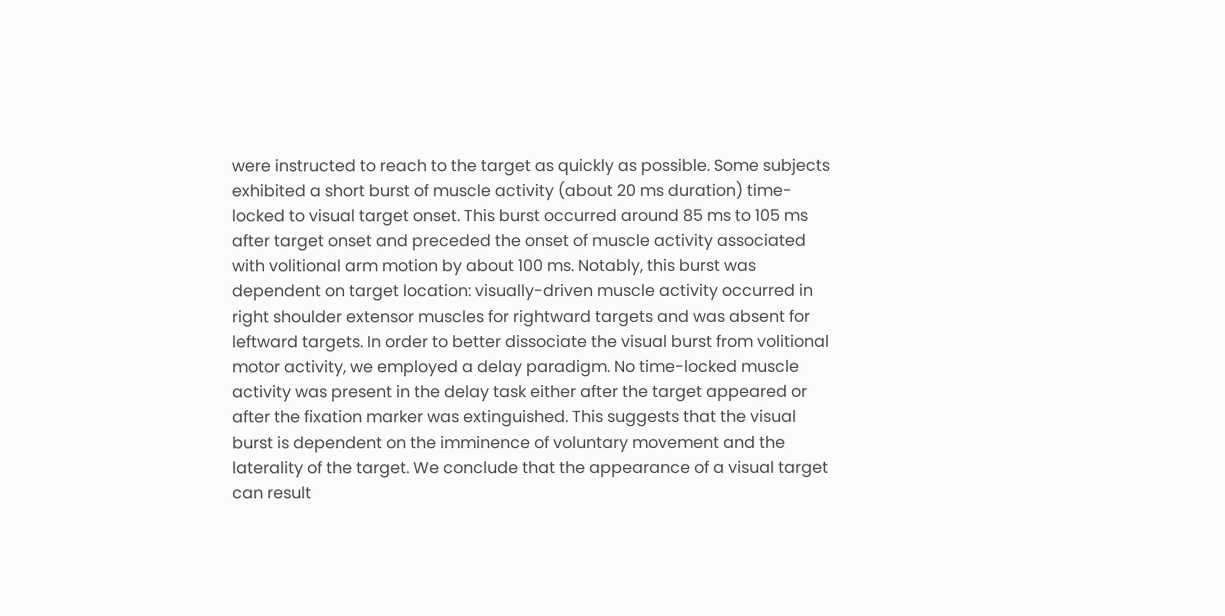were instructed to reach to the target as quickly as possible. Some subjects exhibited a short burst of muscle activity (about 20 ms duration) time-locked to visual target onset. This burst occurred around 85 ms to 105 ms after target onset and preceded the onset of muscle activity associated with volitional arm motion by about 100 ms. Notably, this burst was dependent on target location: visually-driven muscle activity occurred in right shoulder extensor muscles for rightward targets and was absent for leftward targets. In order to better dissociate the visual burst from volitional motor activity, we employed a delay paradigm. No time-locked muscle activity was present in the delay task either after the target appeared or after the fixation marker was extinguished. This suggests that the visual burst is dependent on the imminence of voluntary movement and the laterality of the target. We conclude that the appearance of a visual target can result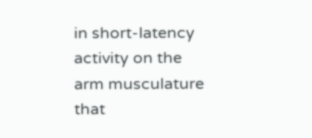in short-latency activity on the arm musculature that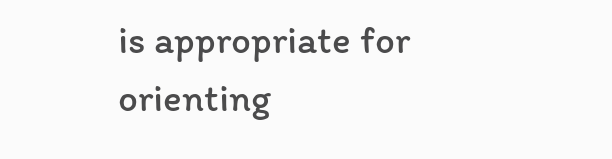is appropriate for orienting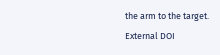the arm to the target.
External DOI